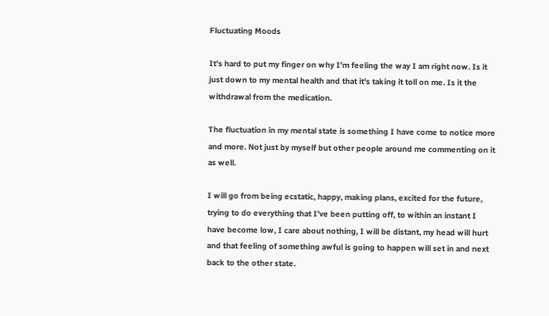Fluctuating Moods

It's hard to put my finger on why I'm feeling the way I am right now. Is it just down to my mental health and that it's taking it toll on me. Is it the withdrawal from the medication.

The fluctuation in my mental state is something I have come to notice more and more. Not just by myself but other people around me commenting on it as well.

I will go from being ecstatic, happy, making plans, excited for the future, trying to do everything that I've been putting off, to within an instant I have become low, I care about nothing, I will be distant, my head will hurt and that feeling of something awful is going to happen will set in and next back to the other state.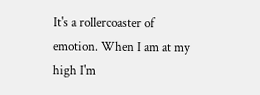It's a rollercoaster of emotion. When I am at my high I'm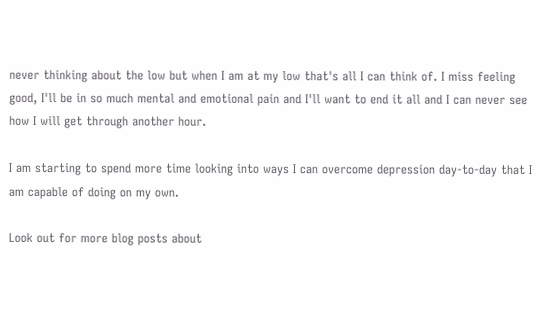never thinking about the low but when I am at my low that's all I can think of. I miss feeling good, I'll be in so much mental and emotional pain and I'll want to end it all and I can never see how I will get through another hour.

I am starting to spend more time looking into ways I can overcome depression day-to-day that I am capable of doing on my own.

Look out for more blog posts about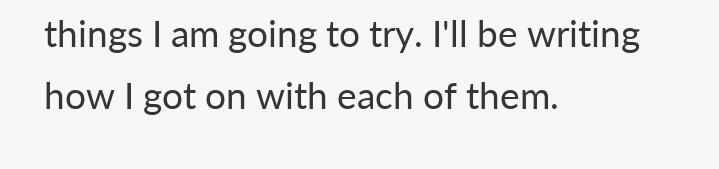things I am going to try. I'll be writing how I got on with each of them.